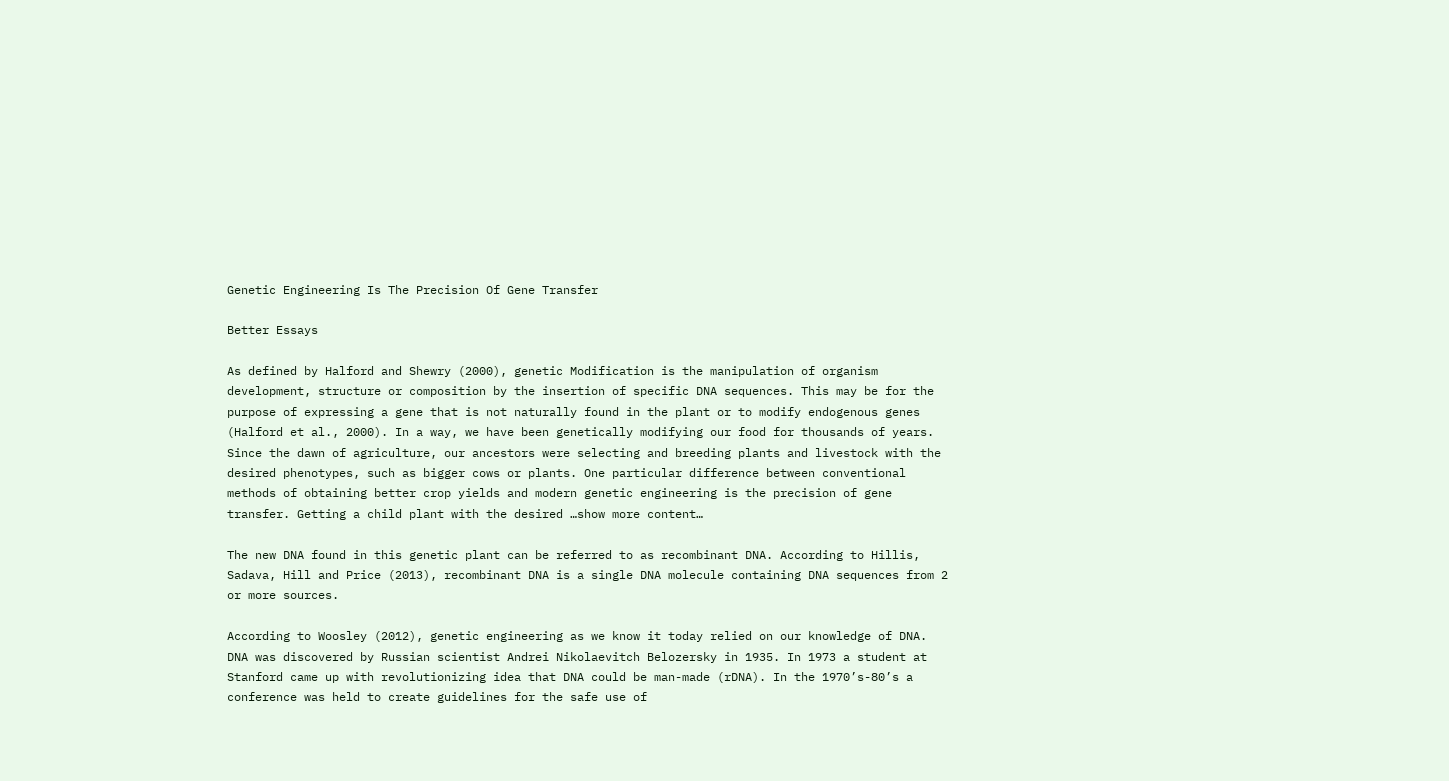Genetic Engineering Is The Precision Of Gene Transfer

Better Essays

As defined by Halford and Shewry (2000), genetic Modification is the manipulation of organism development, structure or composition by the insertion of specific DNA sequences. This may be for the purpose of expressing a gene that is not naturally found in the plant or to modify endogenous genes (Halford et al., 2000). In a way, we have been genetically modifying our food for thousands of years. Since the dawn of agriculture, our ancestors were selecting and breeding plants and livestock with the desired phenotypes, such as bigger cows or plants. One particular difference between conventional methods of obtaining better crop yields and modern genetic engineering is the precision of gene transfer. Getting a child plant with the desired …show more content…

The new DNA found in this genetic plant can be referred to as recombinant DNA. According to Hillis, Sadava, Hill and Price (2013), recombinant DNA is a single DNA molecule containing DNA sequences from 2 or more sources.

According to Woosley (2012), genetic engineering as we know it today relied on our knowledge of DNA. DNA was discovered by Russian scientist Andrei Nikolaevitch Belozersky in 1935. In 1973 a student at Stanford came up with revolutionizing idea that DNA could be man-made (rDNA). In the 1970’s-80’s a conference was held to create guidelines for the safe use of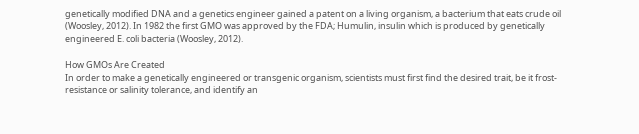genetically modified DNA and a genetics engineer gained a patent on a living organism, a bacterium that eats crude oil (Woosley, 2012). In 1982 the first GMO was approved by the FDA; Humulin, insulin which is produced by genetically engineered E. coli bacteria (Woosley, 2012).

How GMOs Are Created
In order to make a genetically engineered or transgenic organism, scientists must first find the desired trait, be it frost-resistance or salinity tolerance, and identify an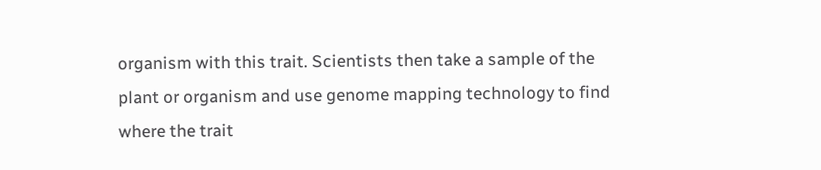organism with this trait. Scientists then take a sample of the plant or organism and use genome mapping technology to find where the trait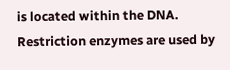is located within the DNA. Restriction enzymes are used by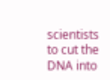scientists to cut the DNA into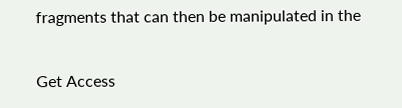fragments that can then be manipulated in the

Get Access